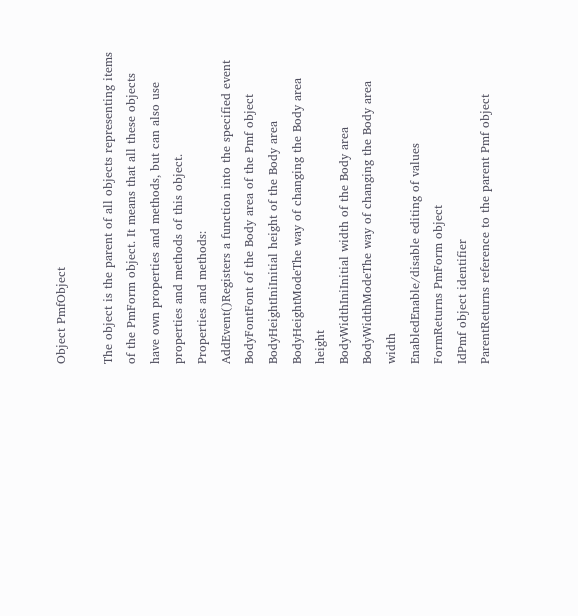Object PmfObject

The object is the parent of all objects representing items of the PmForm object. It means that all these objects have own properties and methods, but can also use properties and methods of this object.
Properties and methods:
AddEvent()Registers a function into the specified event
BodyFontFont of the Body area of the Pmf object
BodyHeightIniInitial height of the Body area
BodyHeightModeThe way of changing the Body area height
BodyWidthIniInitial width of the Body area
BodyWidthModeThe way of changing the Body area width
EnabledEnable/disable editing of values
FormReturns PmForm object
IdPmf object identifier
ParentReturns reference to the parent Pmf object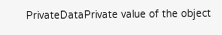PrivateDataPrivate value of the object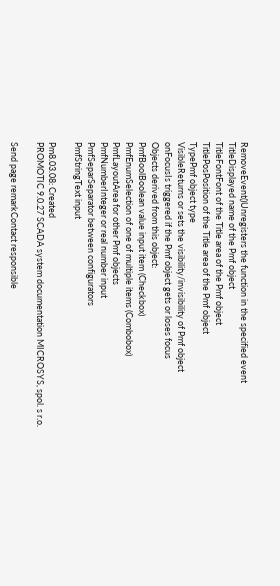RemoveEvent()Unregisters the function in the specified event
TitleDisplayed name of the Pmf object
TitleFontFont of the Title area of the Pmf object
TitlePosPosition of the Title area of the Pmf object
TypePmf object type
VisibleReturns or sets the visibility/invisibility of Pmf object
onFocusIs triggered if the Pmf object gets or loses focus
Objects derived from this object:
PmfBoolBoolean value input item (Checkbox)
PmfEnumSelection of one of multiple items (Combobox)
PmfLayoutArea for other Pmf objects
PmfNumberInteger or real number input
PmfSeparSeparator between configurators
PmfStringText input

Pm8.03.08: Created
PROMOTIC 9.0.27 SCADA system documentation MICROSYS, spol. s r.o.

Send page remarkContact responsible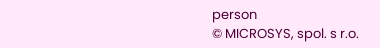person
© MICROSYS, spol. s r.o.